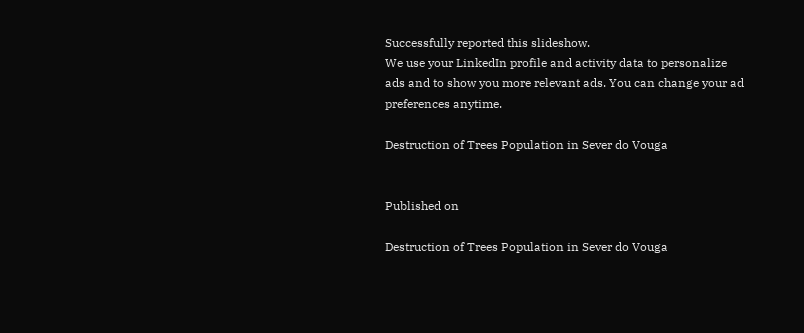Successfully reported this slideshow.
We use your LinkedIn profile and activity data to personalize ads and to show you more relevant ads. You can change your ad preferences anytime.

Destruction of Trees Population in Sever do Vouga


Published on

Destruction of Trees Population in Sever do Vouga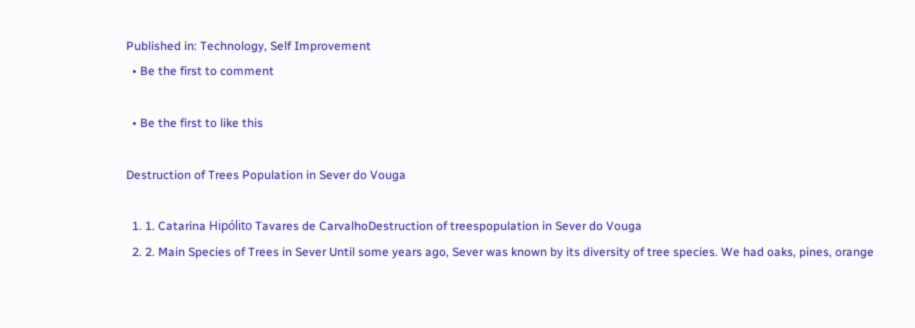Published in: Technology, Self Improvement
  • Be the first to comment

  • Be the first to like this

Destruction of Trees Population in Sever do Vouga

  1. 1. Catarina Hipólito Tavares de CarvalhoDestruction of treespopulation in Sever do Vouga
  2. 2. Main Species of Trees in Sever Until some years ago, Sever was known by its diversity of tree species. We had oaks, pines, orange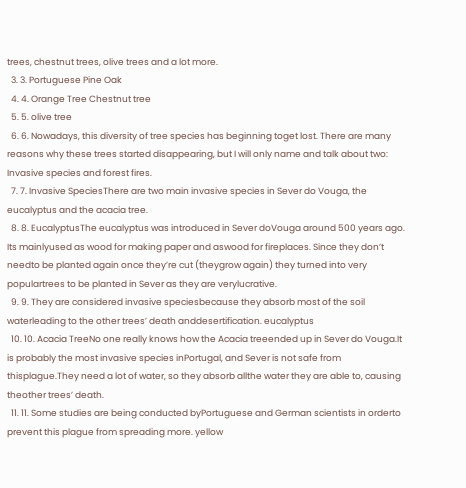trees, chestnut trees, olive trees and a lot more.
  3. 3. Portuguese Pine Oak
  4. 4. Orange Tree Chestnut tree
  5. 5. olive tree
  6. 6. Nowadays, this diversity of tree species has beginning toget lost. There are many reasons why these trees started disappearing, but I will only name and talk about two: Invasive species and forest fires.
  7. 7. Invasive SpeciesThere are two main invasive species in Sever do Vouga, the eucalyptus and the acacia tree.
  8. 8. EucalyptusThe eucalyptus was introduced in Sever doVouga around 500 years ago. Its mainlyused as wood for making paper and aswood for fireplaces. Since they don’t needto be planted again once they’re cut (theygrow again) they turned into very populartrees to be planted in Sever as they are verylucrative.
  9. 9. They are considered invasive speciesbecause they absorb most of the soil waterleading to the other trees’ death anddesertification. eucalyptus
  10. 10. Acacia TreeNo one really knows how the Acacia treeended up in Sever do Vouga.It is probably the most invasive species inPortugal, and Sever is not safe from thisplague.They need a lot of water, so they absorb allthe water they are able to, causing theother trees’ death.
  11. 11. Some studies are being conducted byPortuguese and German scientists in orderto prevent this plague from spreading more. yellow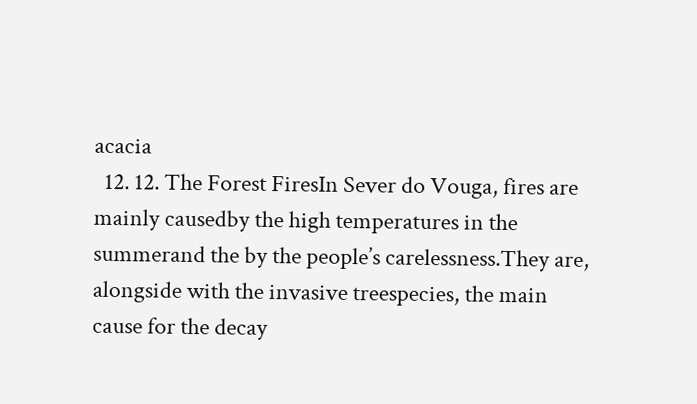acacia
  12. 12. The Forest FiresIn Sever do Vouga, fires are mainly causedby the high temperatures in the summerand the by the people’s carelessness.They are, alongside with the invasive treespecies, the main cause for the decay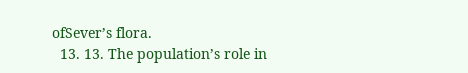ofSever’s flora.
  13. 13. The population’s role in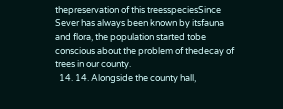thepreservation of this treesspeciesSince Sever has always been known by itsfauna and flora, the population started tobe conscious about the problem of thedecay of trees in our county.
  14. 14. Alongside the county hall,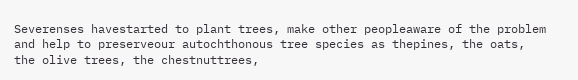Severenses havestarted to plant trees, make other peopleaware of the problem and help to preserveour autochthonous tree species as thepines, the oats, the olive trees, the chestnuttrees,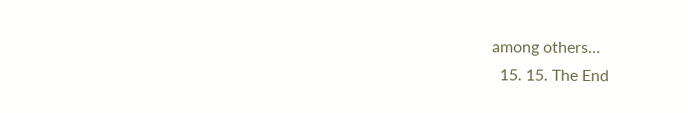among others…
  15. 15. The End